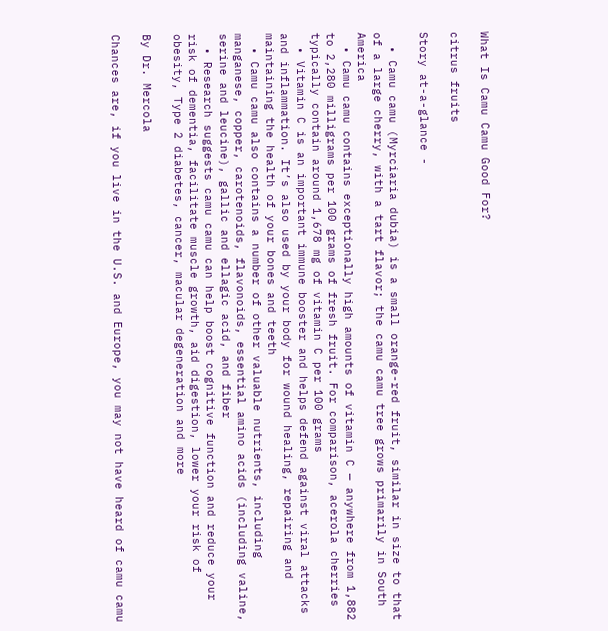What Is Camu Camu Good For?

citrus fruits

Story at-a-glance -

  • Camu camu (Myrciaria dubia) is a small orange-red fruit, similar in size to that of a large cherry, with a tart flavor; the camu camu tree grows primarily in South America
  • Camu camu contains exceptionally high amounts of vitamin C — anywhere from 1,882 to 2,280 milligrams per 100 grams of fresh fruit. For comparison, acerola cherries typically contain around 1,678 mg of vitamin C per 100 grams
  • Vitamin C is an important immune booster and helps defend against viral attacks and inflammation. It’s also used by your body for wound healing, repairing and maintaining the health of your bones and teeth
  • Camu camu also contains a number of other valuable nutrients, including manganese, copper, carotenoids, flavonoids, essential amino acids (including valine, serine and leucine), gallic and ellagic acid, and fiber
  • Research suggests camu camu can help boost cognitive function and reduce your risk of dementia, facilitate muscle growth, aid digestion, lower your risk of obesity, Type 2 diabetes, cancer, macular degeneration and more

By Dr. Mercola

Chances are, if you live in the U.S. and Europe, you may not have heard of camu camu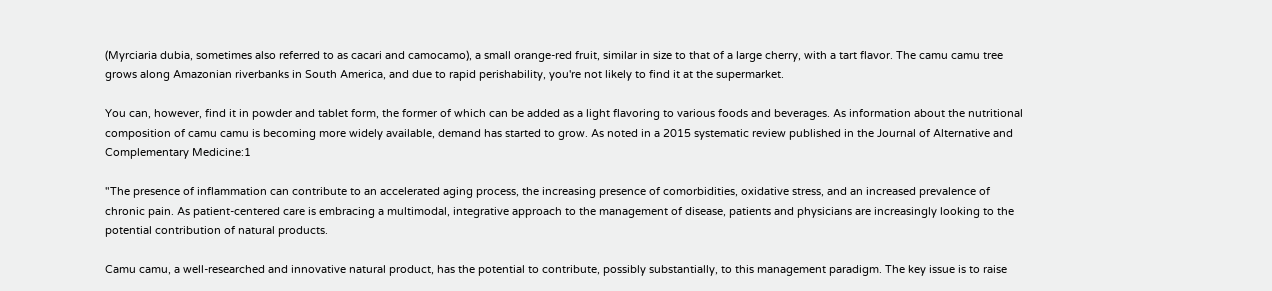(Myrciaria dubia, sometimes also referred to as cacari and camocamo), a small orange-red fruit, similar in size to that of a large cherry, with a tart flavor. The camu camu tree grows along Amazonian riverbanks in South America, and due to rapid perishability, you're not likely to find it at the supermarket.

You can, however, find it in powder and tablet form, the former of which can be added as a light flavoring to various foods and beverages. As information about the nutritional composition of camu camu is becoming more widely available, demand has started to grow. As noted in a 2015 systematic review published in the Journal of Alternative and Complementary Medicine:1

"The presence of inflammation can contribute to an accelerated aging process, the increasing presence of comorbidities, oxidative stress, and an increased prevalence of chronic pain. As patient-centered care is embracing a multimodal, integrative approach to the management of disease, patients and physicians are increasingly looking to the potential contribution of natural products.

Camu camu, a well-researched and innovative natural product, has the potential to contribute, possibly substantially, to this management paradigm. The key issue is to raise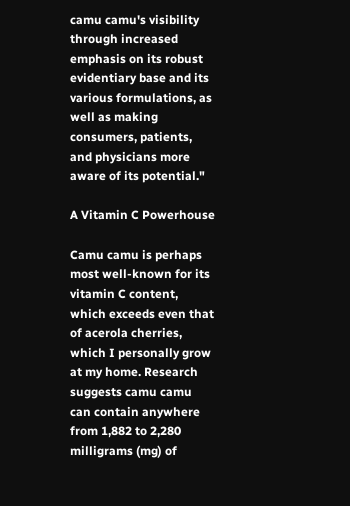camu camu's visibility through increased emphasis on its robust evidentiary base and its various formulations, as well as making consumers, patients, and physicians more aware of its potential."

A Vitamin C Powerhouse

Camu camu is perhaps most well-known for its vitamin C content, which exceeds even that of acerola cherries, which I personally grow at my home. Research suggests camu camu can contain anywhere from 1,882 to 2,280 milligrams (mg) of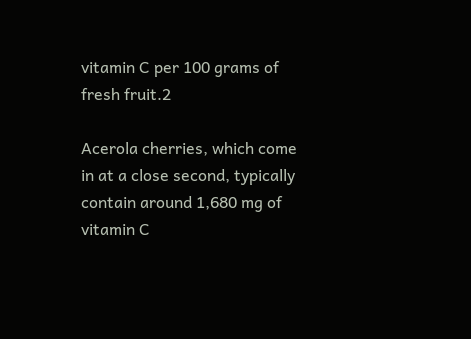vitamin C per 100 grams of fresh fruit.2

Acerola cherries, which come in at a close second, typically contain around 1,680 mg of vitamin C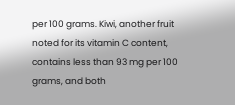per 100 grams. Kiwi, another fruit noted for its vitamin C content, contains less than 93 mg per 100 grams, and both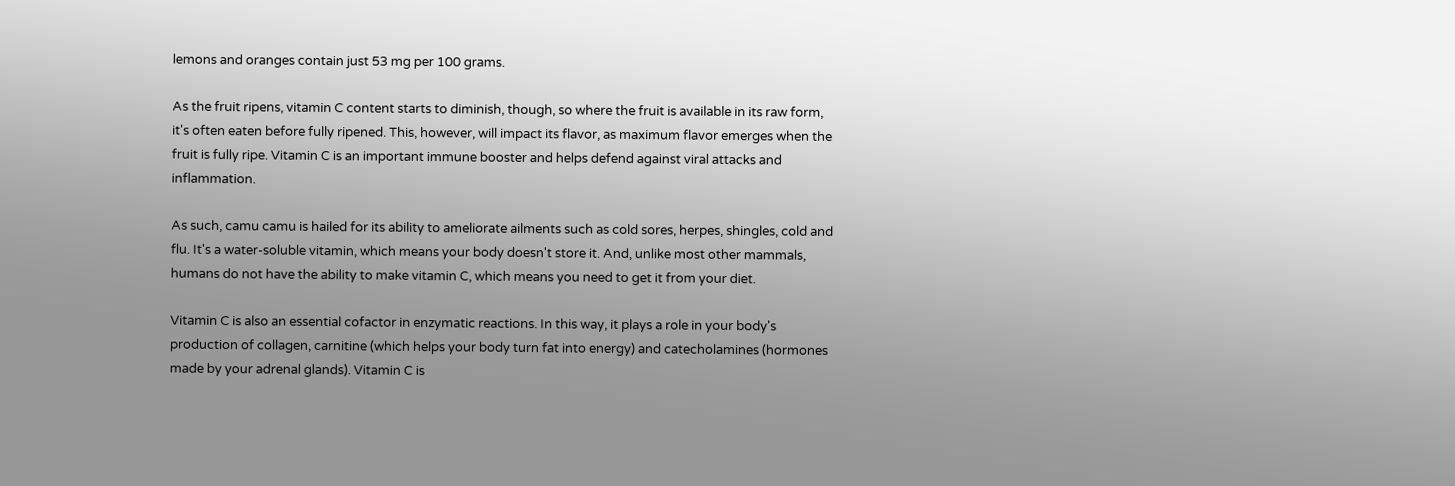lemons and oranges contain just 53 mg per 100 grams.

As the fruit ripens, vitamin C content starts to diminish, though, so where the fruit is available in its raw form, it's often eaten before fully ripened. This, however, will impact its flavor, as maximum flavor emerges when the fruit is fully ripe. Vitamin C is an important immune booster and helps defend against viral attacks and inflammation.

As such, camu camu is hailed for its ability to ameliorate ailments such as cold sores, herpes, shingles, cold and flu. It's a water-soluble vitamin, which means your body doesn't store it. And, unlike most other mammals, humans do not have the ability to make vitamin C, which means you need to get it from your diet.

Vitamin C is also an essential cofactor in enzymatic reactions. In this way, it plays a role in your body's production of collagen, carnitine (which helps your body turn fat into energy) and catecholamines (hormones made by your adrenal glands). Vitamin C is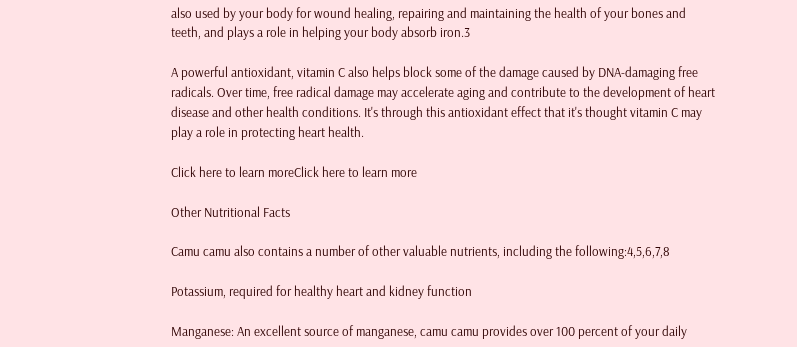also used by your body for wound healing, repairing and maintaining the health of your bones and teeth, and plays a role in helping your body absorb iron.3

A powerful antioxidant, vitamin C also helps block some of the damage caused by DNA-damaging free radicals. Over time, free radical damage may accelerate aging and contribute to the development of heart disease and other health conditions. It's through this antioxidant effect that it's thought vitamin C may play a role in protecting heart health.

Click here to learn moreClick here to learn more

Other Nutritional Facts

Camu camu also contains a number of other valuable nutrients, including the following:4,5,6,7,8

Potassium, required for healthy heart and kidney function

Manganese: An excellent source of manganese, camu camu provides over 100 percent of your daily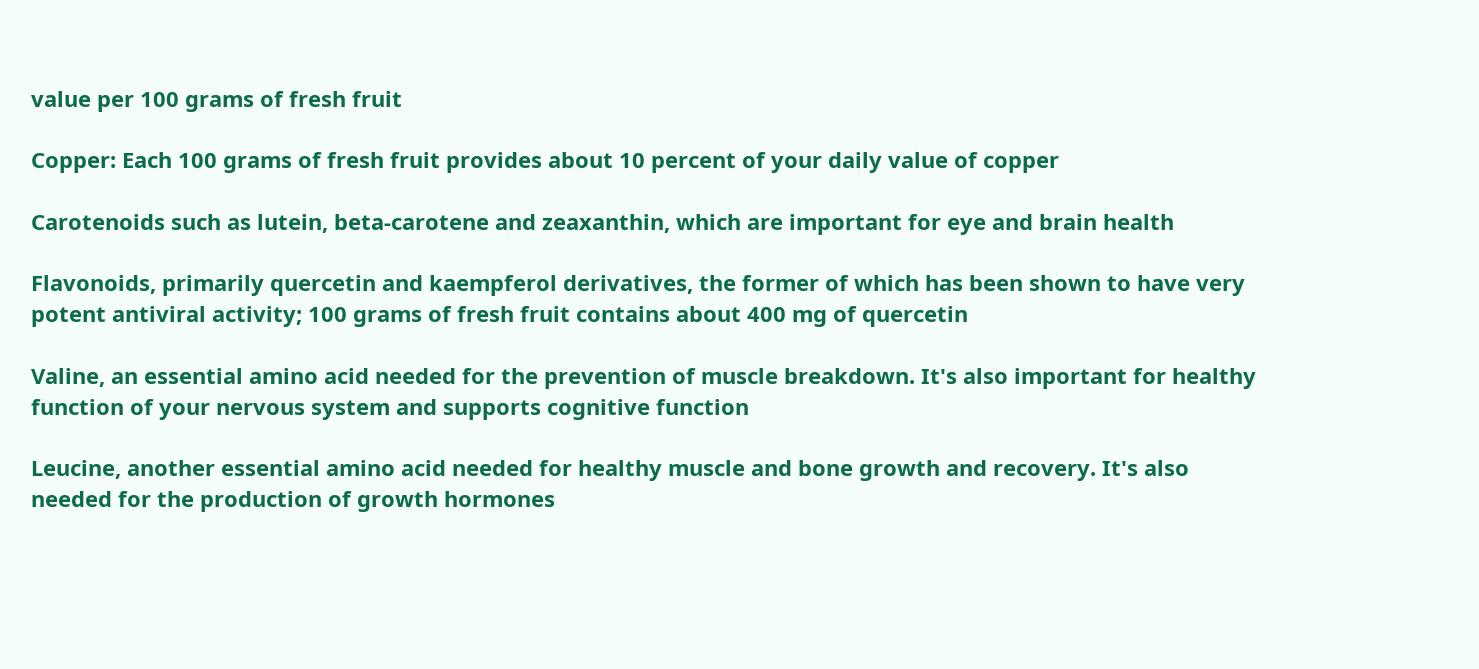value per 100 grams of fresh fruit

Copper: Each 100 grams of fresh fruit provides about 10 percent of your daily value of copper

Carotenoids such as lutein, beta-carotene and zeaxanthin, which are important for eye and brain health

Flavonoids, primarily quercetin and kaempferol derivatives, the former of which has been shown to have very potent antiviral activity; 100 grams of fresh fruit contains about 400 mg of quercetin

Valine, an essential amino acid needed for the prevention of muscle breakdown. It's also important for healthy function of your nervous system and supports cognitive function

Leucine, another essential amino acid needed for healthy muscle and bone growth and recovery. It's also needed for the production of growth hormones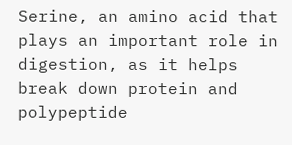Serine, an amino acid that plays an important role in digestion, as it helps break down protein and polypeptide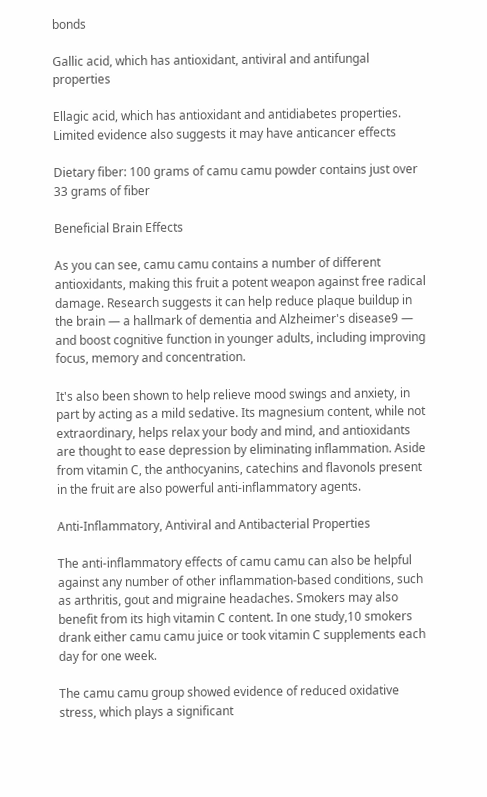bonds

Gallic acid, which has antioxidant, antiviral and antifungal properties

Ellagic acid, which has antioxidant and antidiabetes properties. Limited evidence also suggests it may have anticancer effects

Dietary fiber: 100 grams of camu camu powder contains just over 33 grams of fiber

Beneficial Brain Effects

As you can see, camu camu contains a number of different antioxidants, making this fruit a potent weapon against free radical damage. Research suggests it can help reduce plaque buildup in the brain — a hallmark of dementia and Alzheimer's disease9 — and boost cognitive function in younger adults, including improving focus, memory and concentration.

It's also been shown to help relieve mood swings and anxiety, in part by acting as a mild sedative. Its magnesium content, while not extraordinary, helps relax your body and mind, and antioxidants are thought to ease depression by eliminating inflammation. Aside from vitamin C, the anthocyanins, catechins and flavonols present in the fruit are also powerful anti-inflammatory agents.

Anti-Inflammatory, Antiviral and Antibacterial Properties

The anti-inflammatory effects of camu camu can also be helpful against any number of other inflammation-based conditions, such as arthritis, gout and migraine headaches. Smokers may also benefit from its high vitamin C content. In one study,10 smokers drank either camu camu juice or took vitamin C supplements each day for one week.

The camu camu group showed evidence of reduced oxidative stress, which plays a significant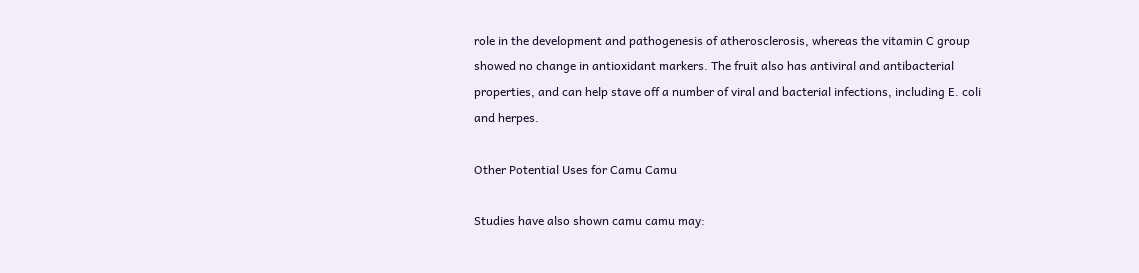role in the development and pathogenesis of atherosclerosis, whereas the vitamin C group showed no change in antioxidant markers. The fruit also has antiviral and antibacterial properties, and can help stave off a number of viral and bacterial infections, including E. coli and herpes.

Other Potential Uses for Camu Camu

Studies have also shown camu camu may: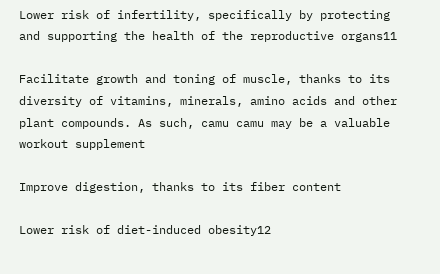Lower risk of infertility, specifically by protecting and supporting the health of the reproductive organs11

Facilitate growth and toning of muscle, thanks to its diversity of vitamins, minerals, amino acids and other plant compounds. As such, camu camu may be a valuable workout supplement

Improve digestion, thanks to its fiber content

Lower risk of diet-induced obesity12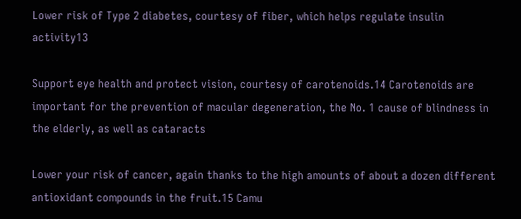Lower risk of Type 2 diabetes, courtesy of fiber, which helps regulate insulin activity13

Support eye health and protect vision, courtesy of carotenoids.14 Carotenoids are important for the prevention of macular degeneration, the No. 1 cause of blindness in the elderly, as well as cataracts

Lower your risk of cancer, again thanks to the high amounts of about a dozen different antioxidant compounds in the fruit.15 Camu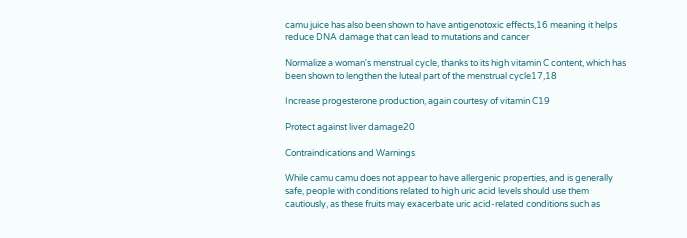camu juice has also been shown to have antigenotoxic effects,16 meaning it helps reduce DNA damage that can lead to mutations and cancer

Normalize a woman's menstrual cycle, thanks to its high vitamin C content, which has been shown to lengthen the luteal part of the menstrual cycle17,18

Increase progesterone production, again courtesy of vitamin C19

Protect against liver damage20

Contraindications and Warnings

While camu camu does not appear to have allergenic properties, and is generally safe, people with conditions related to high uric acid levels should use them cautiously, as these fruits may exacerbate uric acid-related conditions such as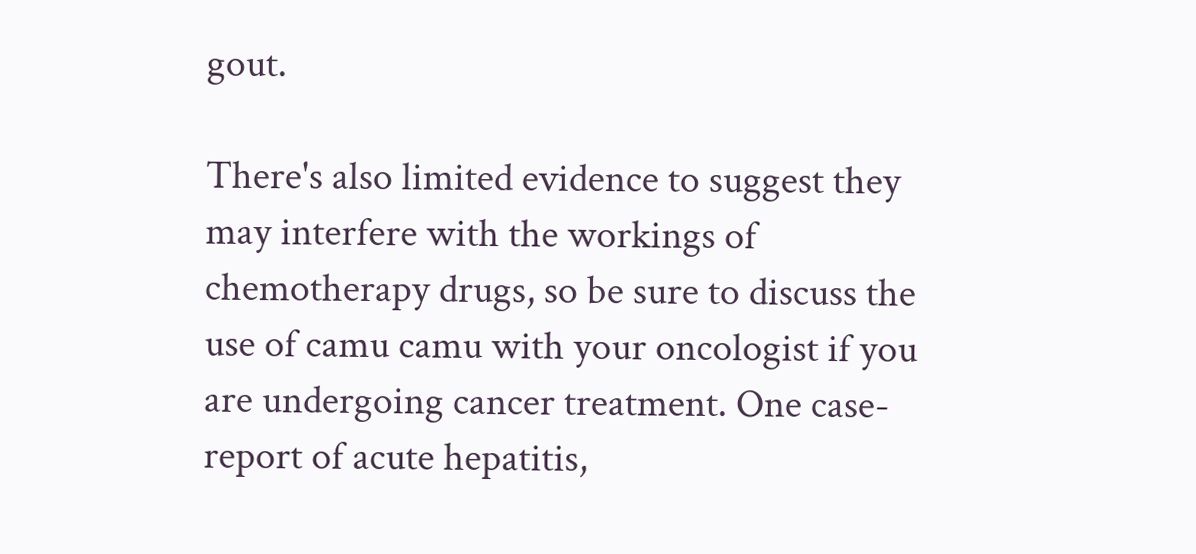gout.

There's also limited evidence to suggest they may interfere with the workings of chemotherapy drugs, so be sure to discuss the use of camu camu with your oncologist if you are undergoing cancer treatment. One case-report of acute hepatitis,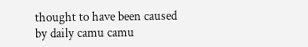thought to have been caused by daily camu camu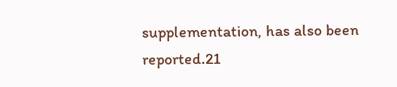supplementation, has also been reported.21